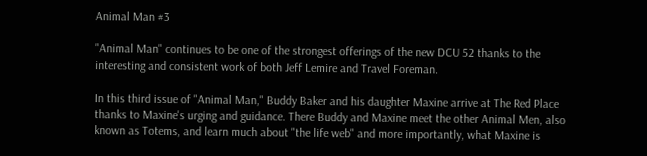Animal Man #3

"Animal Man" continues to be one of the strongest offerings of the new DCU 52 thanks to the interesting and consistent work of both Jeff Lemire and Travel Foreman.

In this third issue of "Animal Man," Buddy Baker and his daughter Maxine arrive at The Red Place thanks to Maxine's urging and guidance. There Buddy and Maxine meet the other Animal Men, also known as Totems, and learn much about "the life web" and more importantly, what Maxine is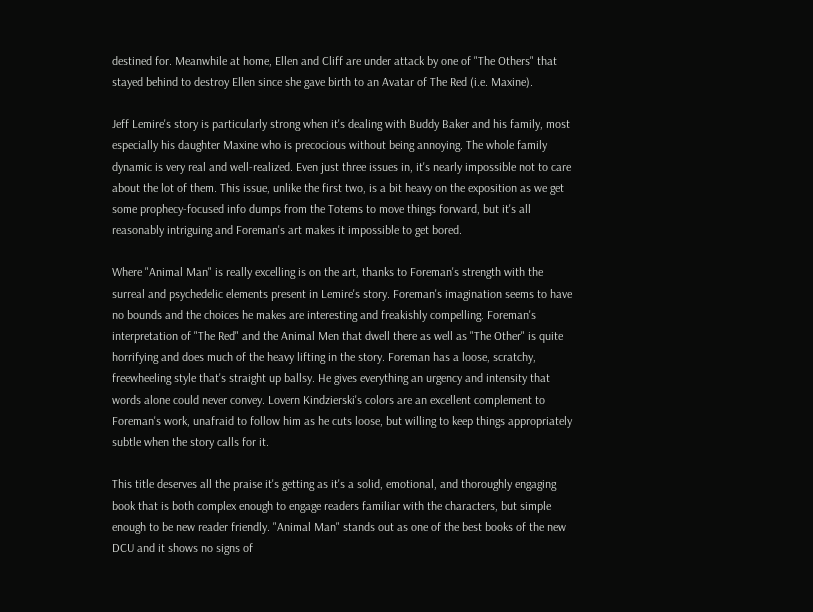destined for. Meanwhile at home, Ellen and Cliff are under attack by one of "The Others" that stayed behind to destroy Ellen since she gave birth to an Avatar of The Red (i.e. Maxine).

Jeff Lemire's story is particularly strong when it's dealing with Buddy Baker and his family, most especially his daughter Maxine who is precocious without being annoying. The whole family dynamic is very real and well-realized. Even just three issues in, it's nearly impossible not to care about the lot of them. This issue, unlike the first two, is a bit heavy on the exposition as we get some prophecy-focused info dumps from the Totems to move things forward, but it's all reasonably intriguing and Foreman's art makes it impossible to get bored.

Where "Animal Man" is really excelling is on the art, thanks to Foreman's strength with the surreal and psychedelic elements present in Lemire's story. Foreman's imagination seems to have no bounds and the choices he makes are interesting and freakishly compelling. Foreman's interpretation of "The Red" and the Animal Men that dwell there as well as "The Other" is quite horrifying and does much of the heavy lifting in the story. Foreman has a loose, scratchy, freewheeling style that's straight up ballsy. He gives everything an urgency and intensity that words alone could never convey. Lovern Kindzierski's colors are an excellent complement to Foreman's work, unafraid to follow him as he cuts loose, but willing to keep things appropriately subtle when the story calls for it.

This title deserves all the praise it's getting as it's a solid, emotional, and thoroughly engaging book that is both complex enough to engage readers familiar with the characters, but simple enough to be new reader friendly. "Animal Man" stands out as one of the best books of the new DCU and it shows no signs of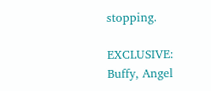stopping.

EXCLUSIVE: Buffy, Angel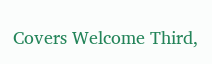Covers Welcome Third,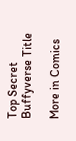Top Secret Buffyverse Title

More in Comics